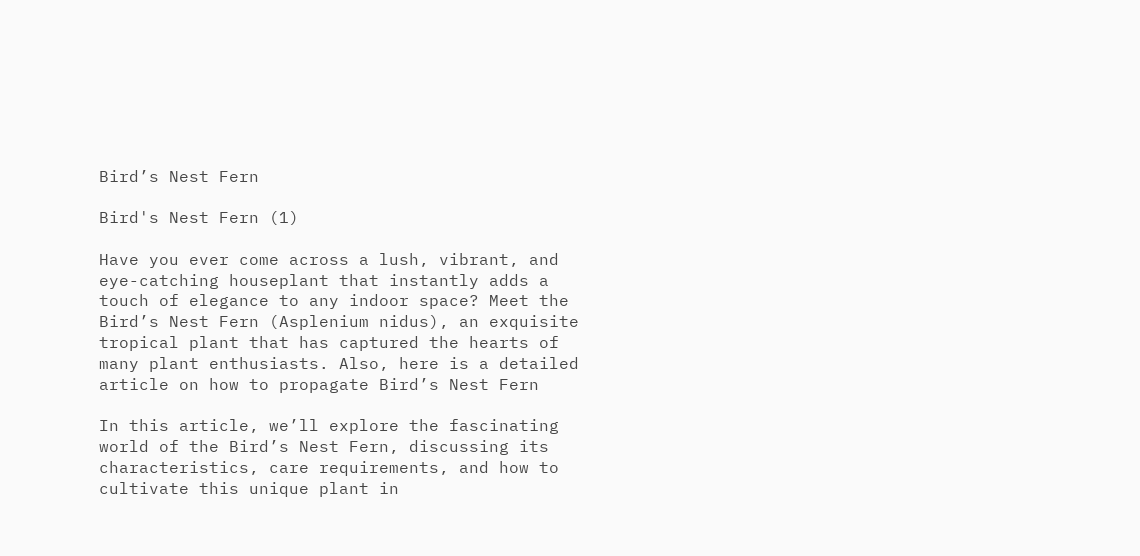Bird’s Nest Fern

Bird's Nest Fern (1)

Have you ever come across a lush, vibrant, and eye-catching houseplant that instantly adds a touch of elegance to any indoor space? Meet the Bird’s Nest Fern (Asplenium nidus), an exquisite tropical plant that has captured the hearts of many plant enthusiasts. Also, here is a detailed article on how to propagate Bird’s Nest Fern

In this article, we’ll explore the fascinating world of the Bird’s Nest Fern, discussing its characteristics, care requirements, and how to cultivate this unique plant in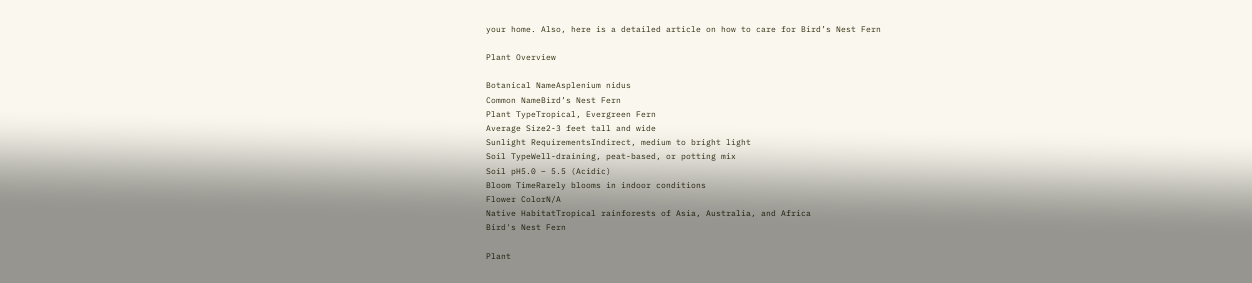your home. Also, here is a detailed article on how to care for Bird’s Nest Fern

Plant Overview

Botanical NameAsplenium nidus
Common NameBird’s Nest Fern
Plant TypeTropical, Evergreen Fern
Average Size2-3 feet tall and wide
Sunlight RequirementsIndirect, medium to bright light
Soil TypeWell-draining, peat-based, or potting mix
Soil pH5.0 – 5.5 (Acidic)
Bloom TimeRarely blooms in indoor conditions
Flower ColorN/A
Native HabitatTropical rainforests of Asia, Australia, and Africa
Bird's Nest Fern

Plant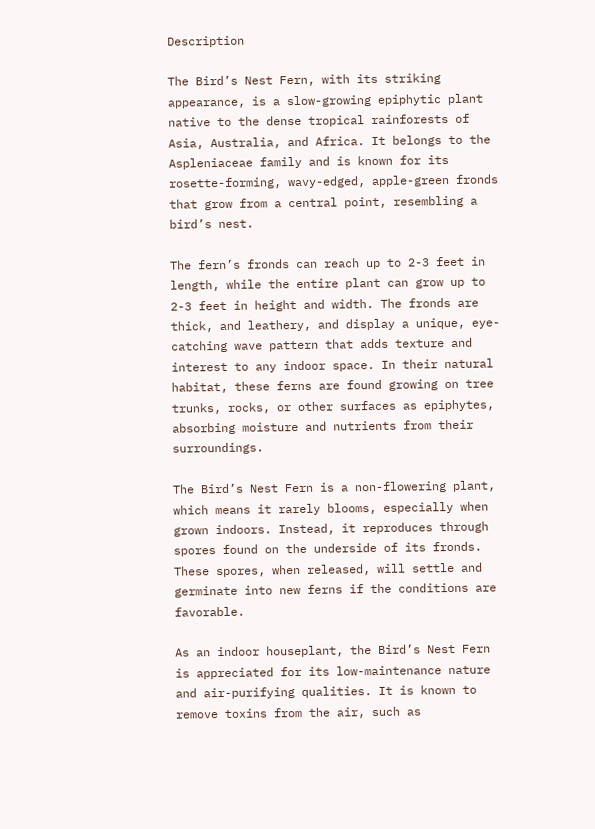Description

The Bird’s Nest Fern, with its striking appearance, is a slow-growing epiphytic plant native to the dense tropical rainforests of Asia, Australia, and Africa. It belongs to the Aspleniaceae family and is known for its rosette-forming, wavy-edged, apple-green fronds that grow from a central point, resembling a bird’s nest.

The fern’s fronds can reach up to 2-3 feet in length, while the entire plant can grow up to 2-3 feet in height and width. The fronds are thick, and leathery, and display a unique, eye-catching wave pattern that adds texture and interest to any indoor space. In their natural habitat, these ferns are found growing on tree trunks, rocks, or other surfaces as epiphytes, absorbing moisture and nutrients from their surroundings.

The Bird’s Nest Fern is a non-flowering plant, which means it rarely blooms, especially when grown indoors. Instead, it reproduces through spores found on the underside of its fronds. These spores, when released, will settle and germinate into new ferns if the conditions are favorable.

As an indoor houseplant, the Bird’s Nest Fern is appreciated for its low-maintenance nature and air-purifying qualities. It is known to remove toxins from the air, such as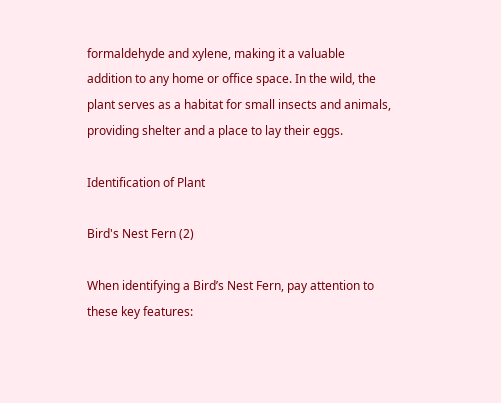formaldehyde and xylene, making it a valuable addition to any home or office space. In the wild, the plant serves as a habitat for small insects and animals, providing shelter and a place to lay their eggs.

Identification of Plant

Bird's Nest Fern (2)

When identifying a Bird’s Nest Fern, pay attention to these key features: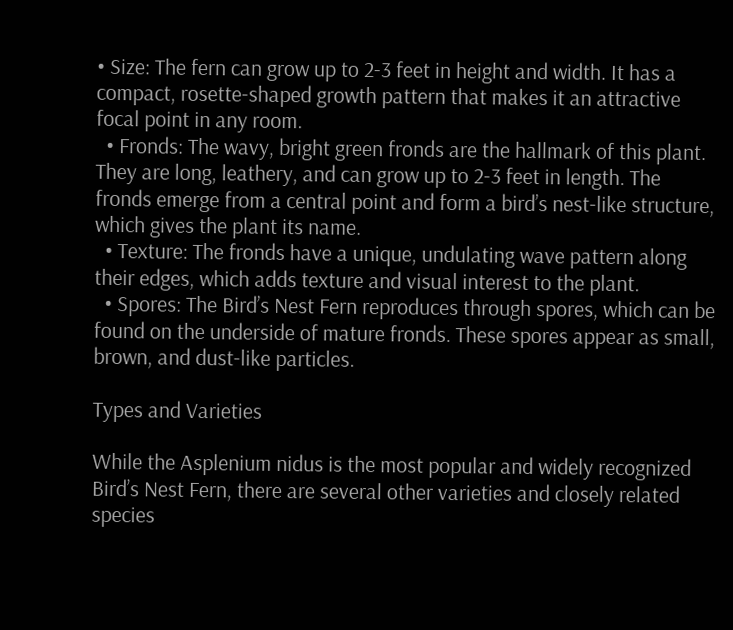• Size: The fern can grow up to 2-3 feet in height and width. It has a compact, rosette-shaped growth pattern that makes it an attractive focal point in any room.
  • Fronds: The wavy, bright green fronds are the hallmark of this plant. They are long, leathery, and can grow up to 2-3 feet in length. The fronds emerge from a central point and form a bird’s nest-like structure, which gives the plant its name.
  • Texture: The fronds have a unique, undulating wave pattern along their edges, which adds texture and visual interest to the plant.
  • Spores: The Bird’s Nest Fern reproduces through spores, which can be found on the underside of mature fronds. These spores appear as small, brown, and dust-like particles.

Types and Varieties

While the Asplenium nidus is the most popular and widely recognized Bird’s Nest Fern, there are several other varieties and closely related species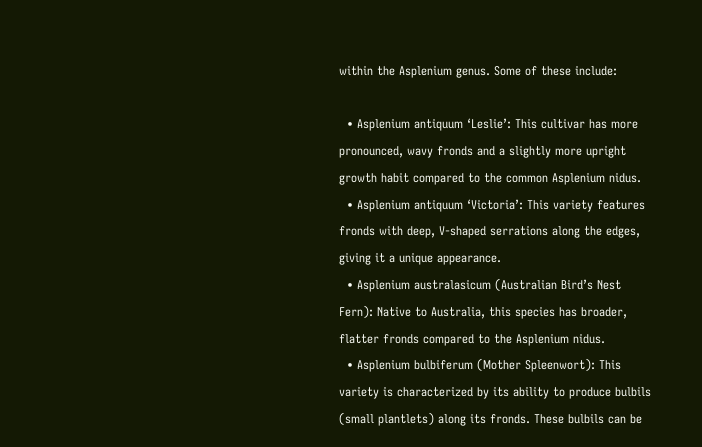within the Asplenium genus. Some of these include:

  • Asplenium antiquum ‘Leslie’: This cultivar has more pronounced, wavy fronds and a slightly more upright growth habit compared to the common Asplenium nidus.
  • Asplenium antiquum ‘Victoria’: This variety features fronds with deep, V-shaped serrations along the edges, giving it a unique appearance.
  • Asplenium australasicum (Australian Bird’s Nest Fern): Native to Australia, this species has broader, flatter fronds compared to the Asplenium nidus.
  • Asplenium bulbiferum (Mother Spleenwort): This variety is characterized by its ability to produce bulbils (small plantlets) along its fronds. These bulbils can be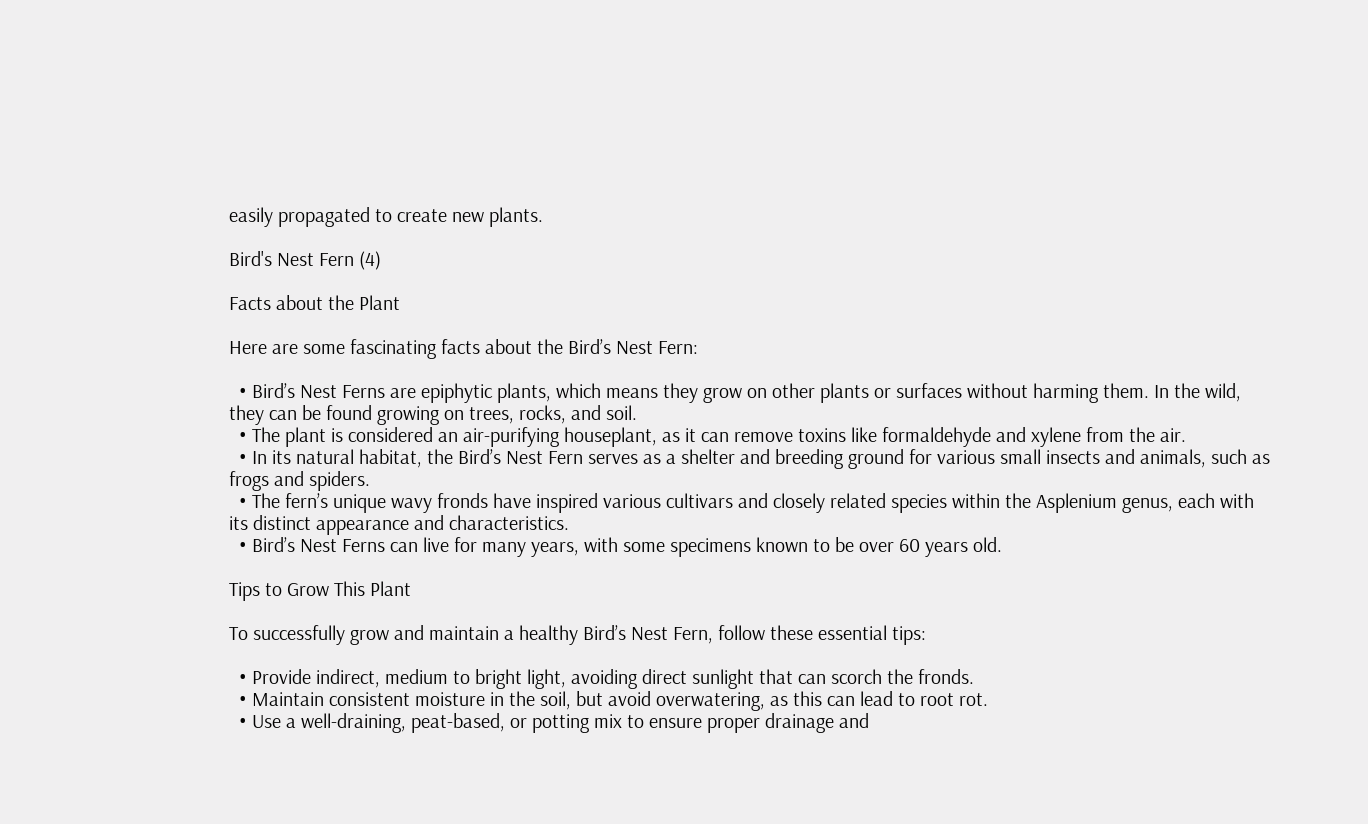easily propagated to create new plants.

Bird's Nest Fern (4)

Facts about the Plant

Here are some fascinating facts about the Bird’s Nest Fern:

  • Bird’s Nest Ferns are epiphytic plants, which means they grow on other plants or surfaces without harming them. In the wild, they can be found growing on trees, rocks, and soil.
  • The plant is considered an air-purifying houseplant, as it can remove toxins like formaldehyde and xylene from the air.
  • In its natural habitat, the Bird’s Nest Fern serves as a shelter and breeding ground for various small insects and animals, such as frogs and spiders.
  • The fern’s unique wavy fronds have inspired various cultivars and closely related species within the Asplenium genus, each with its distinct appearance and characteristics.
  • Bird’s Nest Ferns can live for many years, with some specimens known to be over 60 years old.

Tips to Grow This Plant

To successfully grow and maintain a healthy Bird’s Nest Fern, follow these essential tips:

  • Provide indirect, medium to bright light, avoiding direct sunlight that can scorch the fronds.
  • Maintain consistent moisture in the soil, but avoid overwatering, as this can lead to root rot.
  • Use a well-draining, peat-based, or potting mix to ensure proper drainage and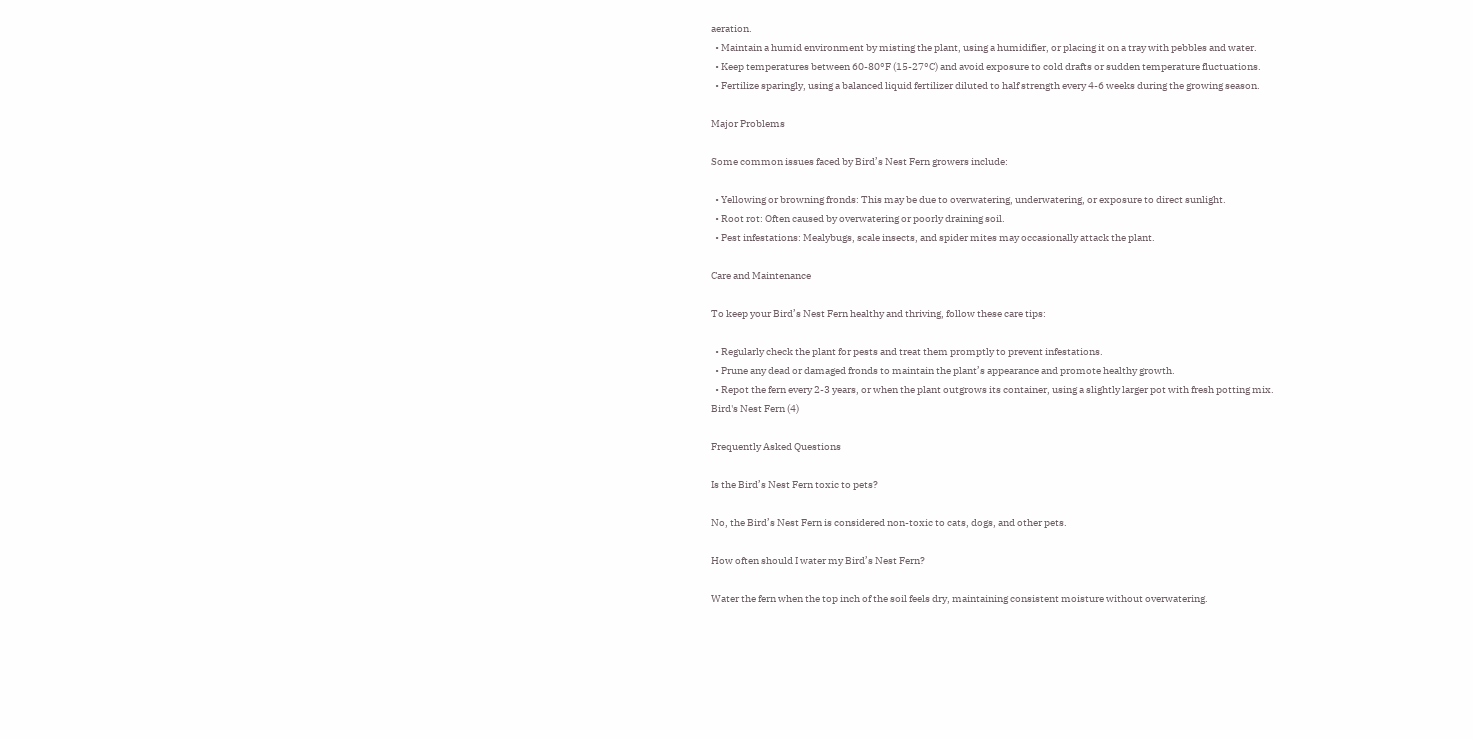aeration.
  • Maintain a humid environment by misting the plant, using a humidifier, or placing it on a tray with pebbles and water.
  • Keep temperatures between 60-80°F (15-27°C) and avoid exposure to cold drafts or sudden temperature fluctuations.
  • Fertilize sparingly, using a balanced liquid fertilizer diluted to half strength every 4-6 weeks during the growing season.

Major Problems

Some common issues faced by Bird’s Nest Fern growers include:

  • Yellowing or browning fronds: This may be due to overwatering, underwatering, or exposure to direct sunlight.
  • Root rot: Often caused by overwatering or poorly draining soil.
  • Pest infestations: Mealybugs, scale insects, and spider mites may occasionally attack the plant.

Care and Maintenance

To keep your Bird’s Nest Fern healthy and thriving, follow these care tips:

  • Regularly check the plant for pests and treat them promptly to prevent infestations.
  • Prune any dead or damaged fronds to maintain the plant’s appearance and promote healthy growth.
  • Repot the fern every 2-3 years, or when the plant outgrows its container, using a slightly larger pot with fresh potting mix.
Bird's Nest Fern (4)

Frequently Asked Questions

Is the Bird’s Nest Fern toxic to pets?

No, the Bird’s Nest Fern is considered non-toxic to cats, dogs, and other pets.

How often should I water my Bird’s Nest Fern?

Water the fern when the top inch of the soil feels dry, maintaining consistent moisture without overwatering.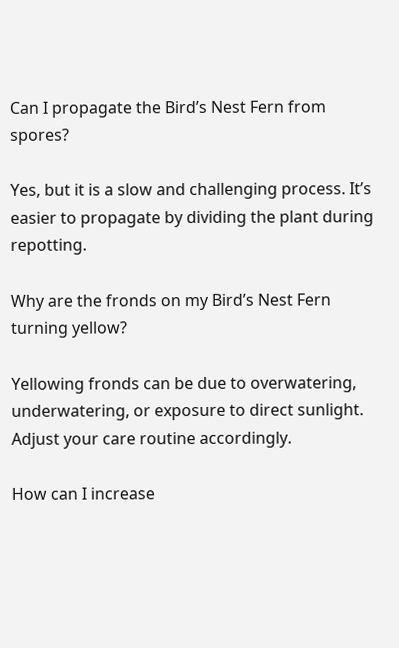Can I propagate the Bird’s Nest Fern from spores?

Yes, but it is a slow and challenging process. It’s easier to propagate by dividing the plant during repotting.

Why are the fronds on my Bird’s Nest Fern turning yellow?

Yellowing fronds can be due to overwatering, underwatering, or exposure to direct sunlight. Adjust your care routine accordingly.

How can I increase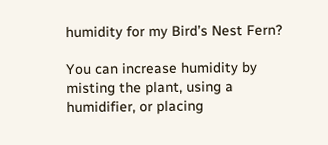humidity for my Bird’s Nest Fern?

You can increase humidity by misting the plant, using a humidifier, or placing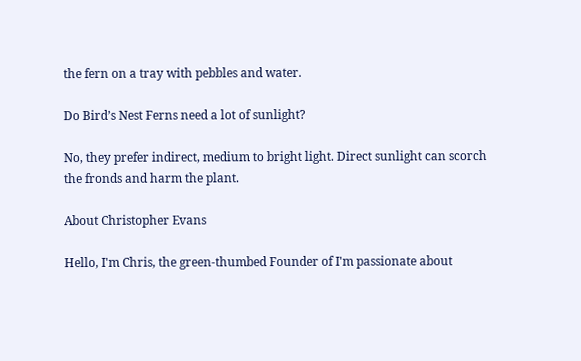the fern on a tray with pebbles and water.

Do Bird’s Nest Ferns need a lot of sunlight?

No, they prefer indirect, medium to bright light. Direct sunlight can scorch the fronds and harm the plant.

About Christopher Evans

Hello, I'm Chris, the green-thumbed Founder of I'm passionate about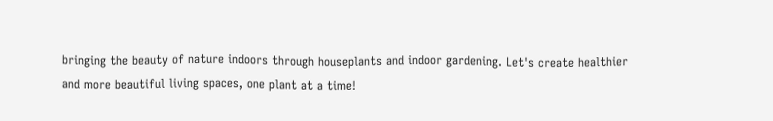bringing the beauty of nature indoors through houseplants and indoor gardening. Let's create healthier and more beautiful living spaces, one plant at a time!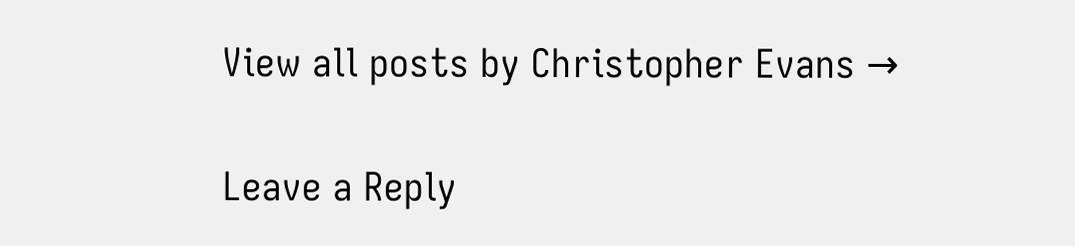View all posts by Christopher Evans →

Leave a Reply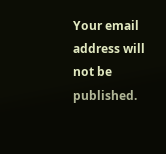Your email address will not be published.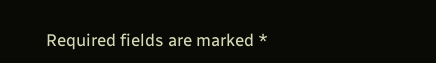Required fields are marked *